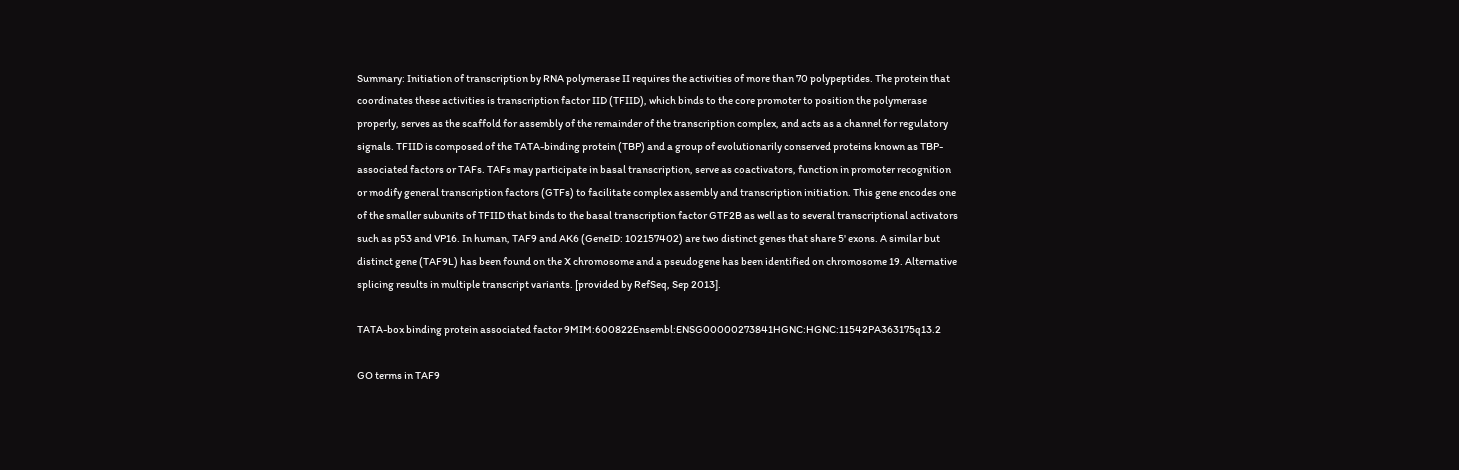Summary: Initiation of transcription by RNA polymerase II requires the activities of more than 70 polypeptides. The protein that coordinates these activities is transcription factor IID (TFIID), which binds to the core promoter to position the polymerase properly, serves as the scaffold for assembly of the remainder of the transcription complex, and acts as a channel for regulatory signals. TFIID is composed of the TATA-binding protein (TBP) and a group of evolutionarily conserved proteins known as TBP-associated factors or TAFs. TAFs may participate in basal transcription, serve as coactivators, function in promoter recognition or modify general transcription factors (GTFs) to facilitate complex assembly and transcription initiation. This gene encodes one of the smaller subunits of TFIID that binds to the basal transcription factor GTF2B as well as to several transcriptional activators such as p53 and VP16. In human, TAF9 and AK6 (GeneID: 102157402) are two distinct genes that share 5' exons. A similar but distinct gene (TAF9L) has been found on the X chromosome and a pseudogene has been identified on chromosome 19. Alternative splicing results in multiple transcript variants. [provided by RefSeq, Sep 2013].

TATA-box binding protein associated factor 9MIM:600822Ensembl:ENSG00000273841HGNC:HGNC:11542PA363175q13.2

GO terms in TAF9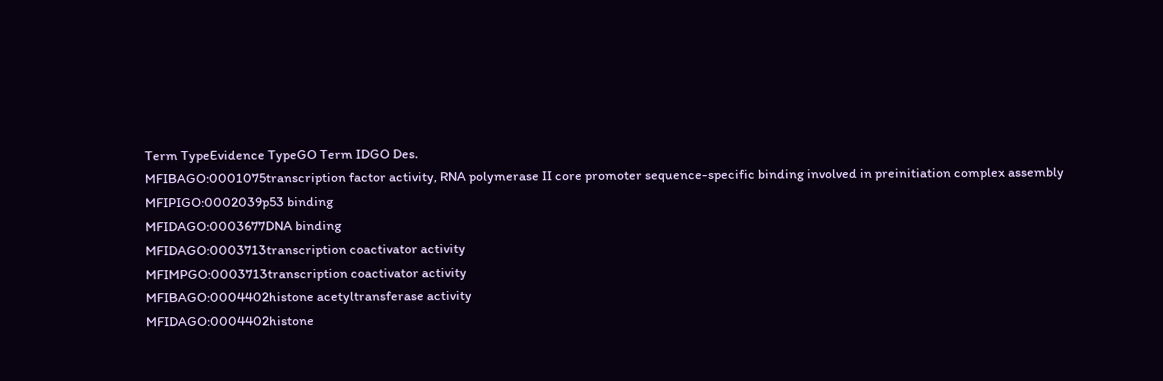Term TypeEvidence TypeGO Term IDGO Des.
MFIBAGO:0001075transcription factor activity, RNA polymerase II core promoter sequence-specific binding involved in preinitiation complex assembly
MFIPIGO:0002039p53 binding
MFIDAGO:0003677DNA binding
MFIDAGO:0003713transcription coactivator activity
MFIMPGO:0003713transcription coactivator activity
MFIBAGO:0004402histone acetyltransferase activity
MFIDAGO:0004402histone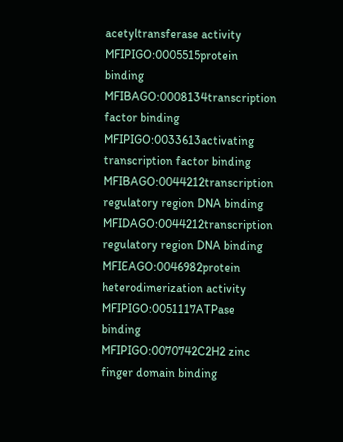acetyltransferase activity
MFIPIGO:0005515protein binding
MFIBAGO:0008134transcription factor binding
MFIPIGO:0033613activating transcription factor binding
MFIBAGO:0044212transcription regulatory region DNA binding
MFIDAGO:0044212transcription regulatory region DNA binding
MFIEAGO:0046982protein heterodimerization activity
MFIPIGO:0051117ATPase binding
MFIPIGO:0070742C2H2 zinc finger domain binding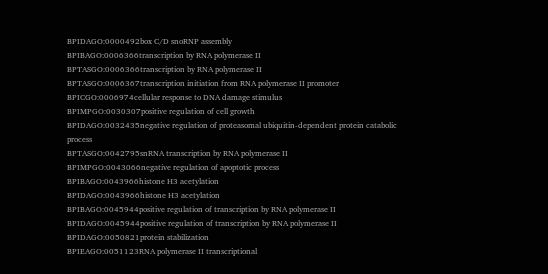BPIDAGO:0000492box C/D snoRNP assembly
BPIBAGO:0006366transcription by RNA polymerase II
BPTASGO:0006366transcription by RNA polymerase II
BPTASGO:0006367transcription initiation from RNA polymerase II promoter
BPICGO:0006974cellular response to DNA damage stimulus
BPIMPGO:0030307positive regulation of cell growth
BPIDAGO:0032435negative regulation of proteasomal ubiquitin-dependent protein catabolic process
BPTASGO:0042795snRNA transcription by RNA polymerase II
BPIMPGO:0043066negative regulation of apoptotic process
BPIBAGO:0043966histone H3 acetylation
BPIDAGO:0043966histone H3 acetylation
BPIBAGO:0045944positive regulation of transcription by RNA polymerase II
BPIDAGO:0045944positive regulation of transcription by RNA polymerase II
BPIDAGO:0050821protein stabilization
BPIEAGO:0051123RNA polymerase II transcriptional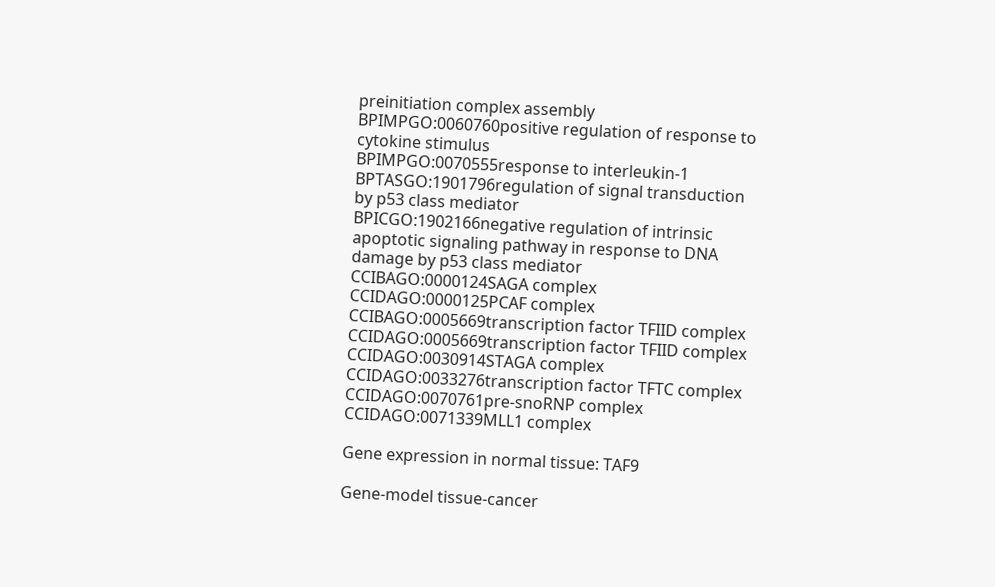preinitiation complex assembly
BPIMPGO:0060760positive regulation of response to cytokine stimulus
BPIMPGO:0070555response to interleukin-1
BPTASGO:1901796regulation of signal transduction by p53 class mediator
BPICGO:1902166negative regulation of intrinsic apoptotic signaling pathway in response to DNA damage by p53 class mediator
CCIBAGO:0000124SAGA complex
CCIDAGO:0000125PCAF complex
CCIBAGO:0005669transcription factor TFIID complex
CCIDAGO:0005669transcription factor TFIID complex
CCIDAGO:0030914STAGA complex
CCIDAGO:0033276transcription factor TFTC complex
CCIDAGO:0070761pre-snoRNP complex
CCIDAGO:0071339MLL1 complex

Gene expression in normal tissue: TAF9

Gene-model tissue-cancer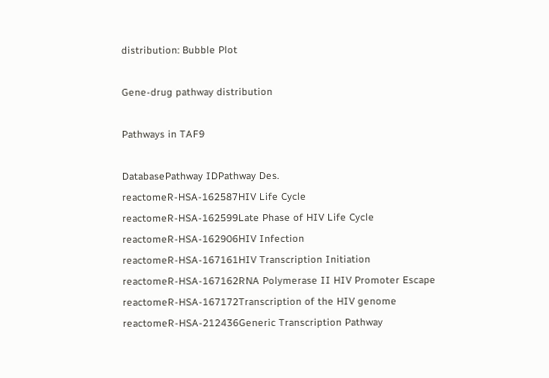distribution: Bubble Plot

Gene-drug pathway distribution

Pathways in TAF9

DatabasePathway IDPathway Des.
reactomeR-HSA-162587HIV Life Cycle
reactomeR-HSA-162599Late Phase of HIV Life Cycle
reactomeR-HSA-162906HIV Infection
reactomeR-HSA-167161HIV Transcription Initiation
reactomeR-HSA-167162RNA Polymerase II HIV Promoter Escape
reactomeR-HSA-167172Transcription of the HIV genome
reactomeR-HSA-212436Generic Transcription Pathway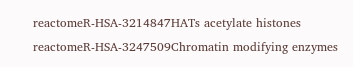reactomeR-HSA-3214847HATs acetylate histones
reactomeR-HSA-3247509Chromatin modifying enzymes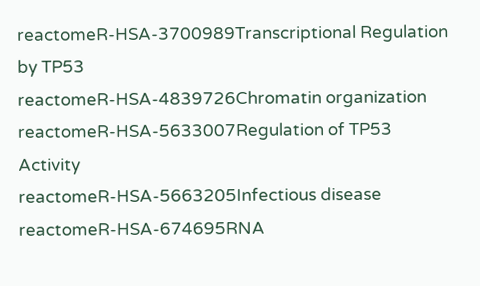reactomeR-HSA-3700989Transcriptional Regulation by TP53
reactomeR-HSA-4839726Chromatin organization
reactomeR-HSA-5633007Regulation of TP53 Activity
reactomeR-HSA-5663205Infectious disease
reactomeR-HSA-674695RNA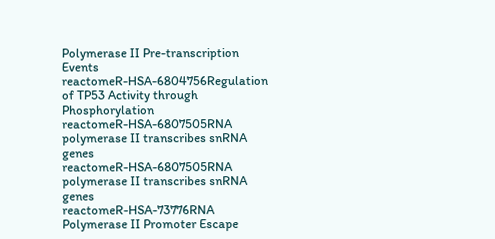Polymerase II Pre-transcription Events
reactomeR-HSA-6804756Regulation of TP53 Activity through Phosphorylation
reactomeR-HSA-6807505RNA polymerase II transcribes snRNA genes
reactomeR-HSA-6807505RNA polymerase II transcribes snRNA genes
reactomeR-HSA-73776RNA Polymerase II Promoter Escape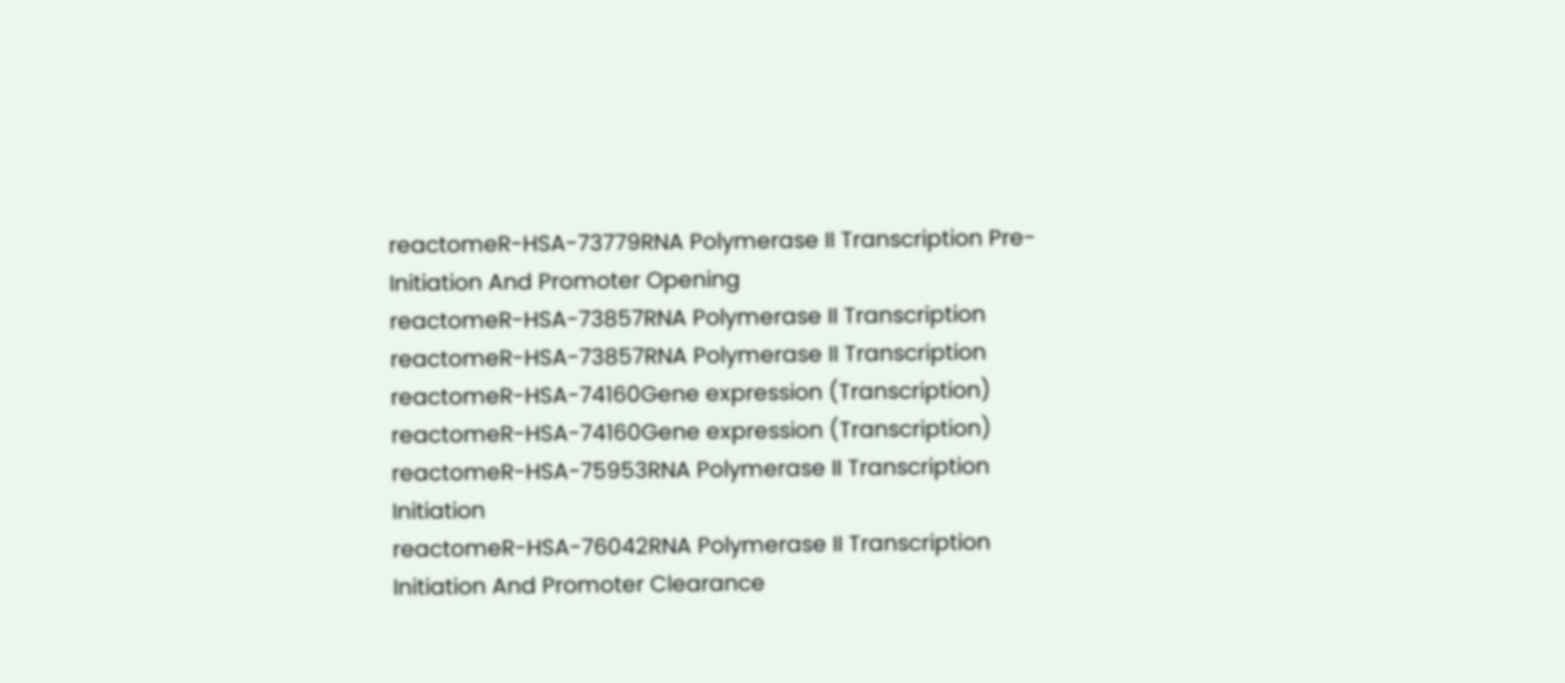reactomeR-HSA-73779RNA Polymerase II Transcription Pre-Initiation And Promoter Opening
reactomeR-HSA-73857RNA Polymerase II Transcription
reactomeR-HSA-73857RNA Polymerase II Transcription
reactomeR-HSA-74160Gene expression (Transcription)
reactomeR-HSA-74160Gene expression (Transcription)
reactomeR-HSA-75953RNA Polymerase II Transcription Initiation
reactomeR-HSA-76042RNA Polymerase II Transcription Initiation And Promoter Clearance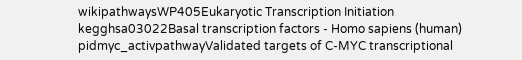wikipathwaysWP405Eukaryotic Transcription Initiation
kegghsa03022Basal transcription factors - Homo sapiens (human)
pidmyc_activpathwayValidated targets of C-MYC transcriptional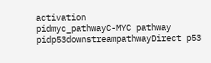activation
pidmyc_pathwayC-MYC pathway
pidp53downstreampathwayDirect p53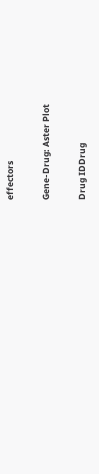effectors

Gene-Drug: Aster Plot

Drug IDDrug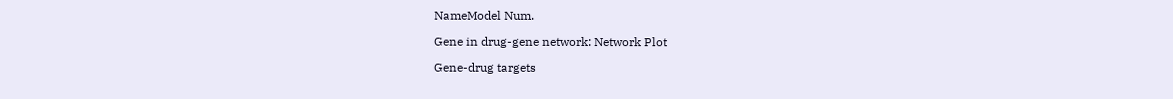NameModel Num.

Gene in drug-gene network: Network Plot

Gene-drug targets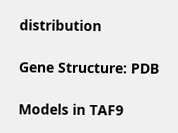distribution

Gene Structure: PDB

Models in TAF9